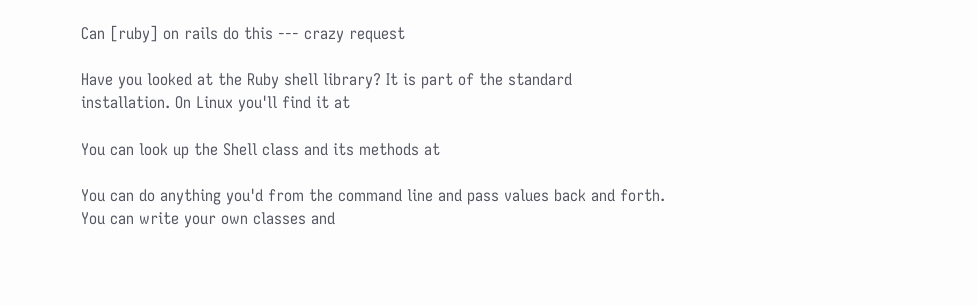Can [ruby] on rails do this --- crazy request

Have you looked at the Ruby shell library? It is part of the standard
installation. On Linux you'll find it at

You can look up the Shell class and its methods at

You can do anything you'd from the command line and pass values back and forth.
You can write your own classes and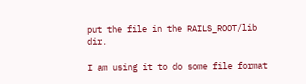put the file in the RAILS_ROOT/lib dir.

I am using it to do some file format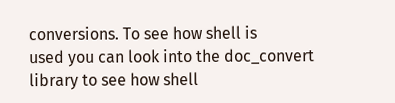conversions. To see how shell is
used you can look into the doc_convert library to see how shell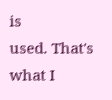is
used. That's what I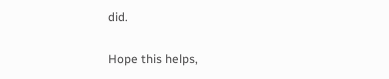did.

Hope this helps,